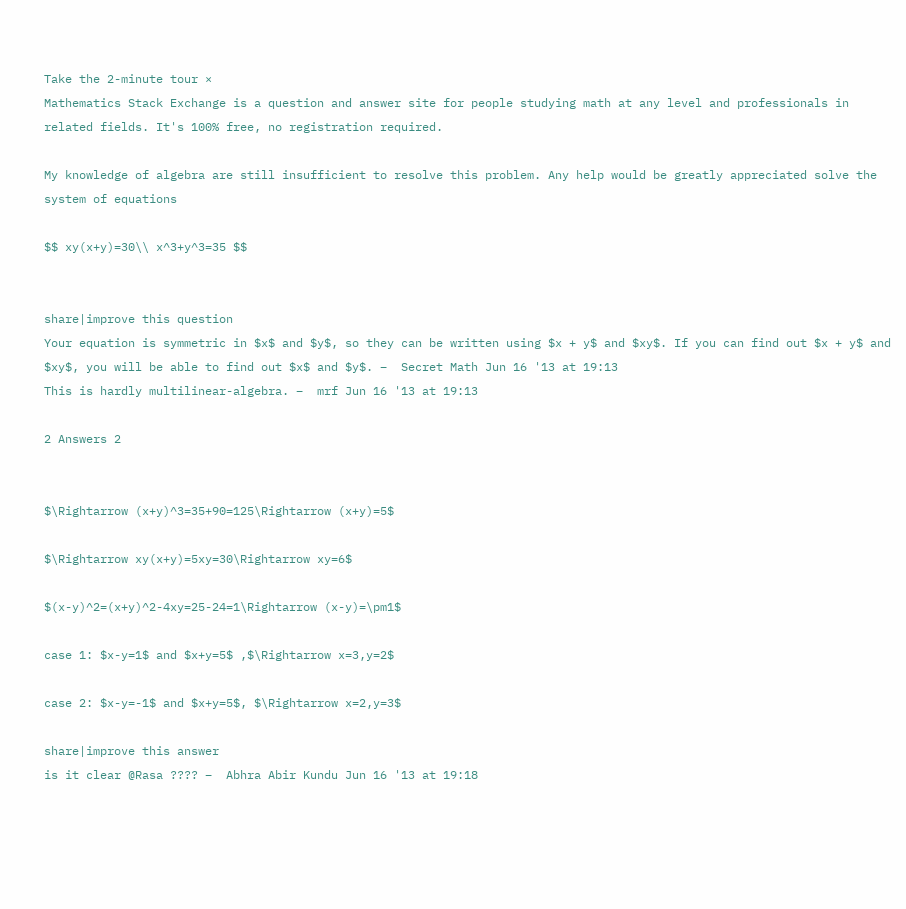Take the 2-minute tour ×
Mathematics Stack Exchange is a question and answer site for people studying math at any level and professionals in related fields. It's 100% free, no registration required.

My knowledge of algebra are still insufficient to resolve this problem. Any help would be greatly appreciated solve the system of equations

$$ xy(x+y)=30\\ x^3+y^3=35 $$


share|improve this question
Your equation is symmetric in $x$ and $y$, so they can be written using $x + y$ and $xy$. If you can find out $x + y$ and $xy$, you will be able to find out $x$ and $y$. –  Secret Math Jun 16 '13 at 19:13
This is hardly multilinear-algebra. –  mrf Jun 16 '13 at 19:13

2 Answers 2


$\Rightarrow (x+y)^3=35+90=125\Rightarrow (x+y)=5$

$\Rightarrow xy(x+y)=5xy=30\Rightarrow xy=6$

$(x-y)^2=(x+y)^2-4xy=25-24=1\Rightarrow (x-y)=\pm1$

case 1: $x-y=1$ and $x+y=5$ ,$\Rightarrow x=3,y=2$

case 2: $x-y=-1$ and $x+y=5$, $\Rightarrow x=2,y=3$

share|improve this answer
is it clear @Rasa ???? –  Abhra Abir Kundu Jun 16 '13 at 19:18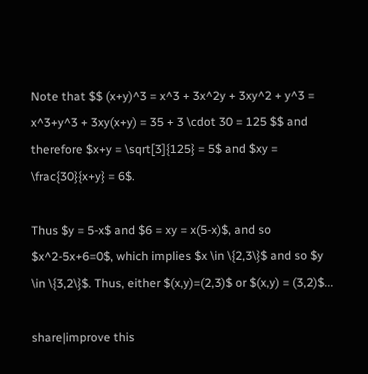Note that $$ (x+y)^3 = x^3 + 3x^2y + 3xy^2 + y^3 = x^3+y^3 + 3xy(x+y) = 35 + 3 \cdot 30 = 125 $$ and therefore $x+y = \sqrt[3]{125} = 5$ and $xy = \frac{30}{x+y} = 6$.

Thus $y = 5-x$ and $6 = xy = x(5-x)$, and so $x^2-5x+6=0$, which implies $x \in \{2,3\}$ and so $y \in \{3,2\}$. Thus, either $(x,y)=(2,3)$ or $(x,y) = (3,2)$...

share|improve this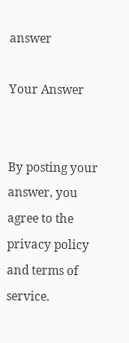answer

Your Answer


By posting your answer, you agree to the privacy policy and terms of service.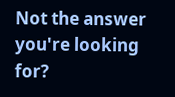Not the answer you're looking for?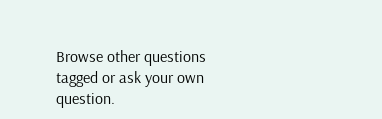Browse other questions tagged or ask your own question.